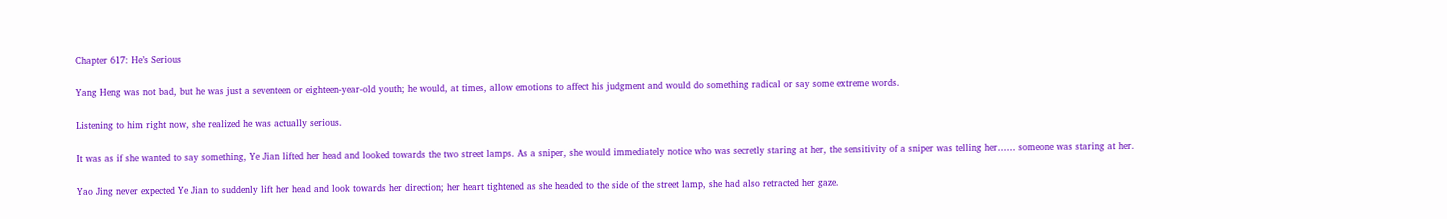Chapter 617: He’s Serious

Yang Heng was not bad, but he was just a seventeen or eighteen-year-old youth; he would, at times, allow emotions to affect his judgment and would do something radical or say some extreme words.

Listening to him right now, she realized he was actually serious.

It was as if she wanted to say something, Ye Jian lifted her head and looked towards the two street lamps. As a sniper, she would immediately notice who was secretly staring at her, the sensitivity of a sniper was telling her…… someone was staring at her.

Yao Jing never expected Ye Jian to suddenly lift her head and look towards her direction; her heart tightened as she headed to the side of the street lamp, she had also retracted her gaze.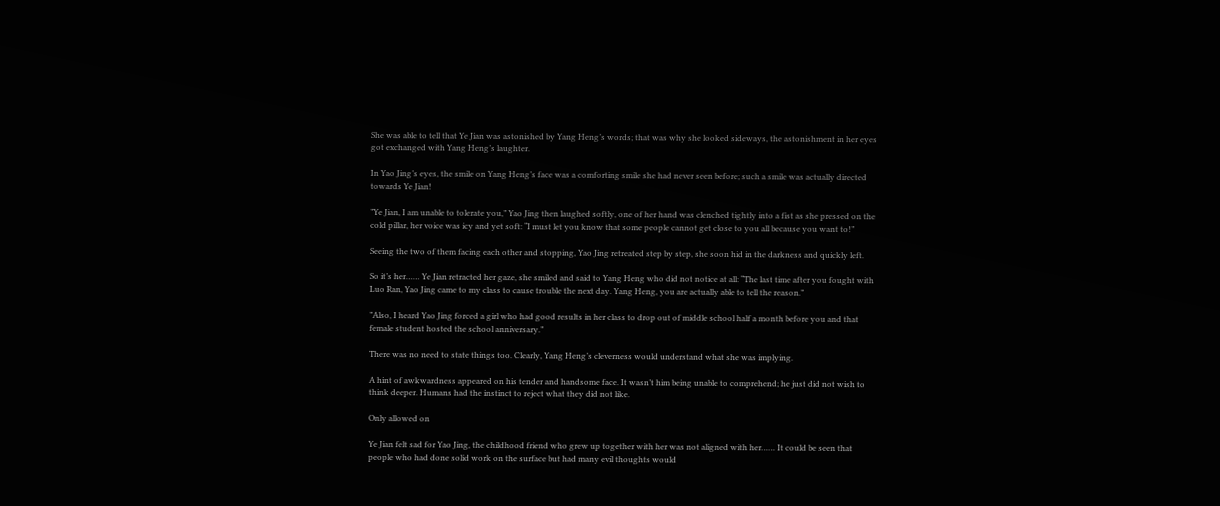She was able to tell that Ye Jian was astonished by Yang Heng’s words; that was why she looked sideways, the astonishment in her eyes got exchanged with Yang Heng’s laughter.

In Yao Jing’s eyes, the smile on Yang Heng’s face was a comforting smile she had never seen before; such a smile was actually directed towards Ye Jian!

”Ye Jian, I am unable to tolerate you,” Yao Jing then laughed softly, one of her hand was clenched tightly into a fist as she pressed on the cold pillar, her voice was icy and yet soft: “I must let you know that some people cannot get close to you all because you want to!”

Seeing the two of them facing each other and stopping, Yao Jing retreated step by step, she soon hid in the darkness and quickly left.

So it’s her…… Ye Jian retracted her gaze, she smiled and said to Yang Heng who did not notice at all: “The last time after you fought with Luo Ran, Yao Jing came to my class to cause trouble the next day. Yang Heng, you are actually able to tell the reason.”

”Also, I heard Yao Jing forced a girl who had good results in her class to drop out of middle school half a month before you and that female student hosted the school anniversary.”

There was no need to state things too. Clearly, Yang Heng’s cleverness would understand what she was implying.

A hint of awkwardness appeared on his tender and handsome face. It wasn’t him being unable to comprehend; he just did not wish to think deeper. Humans had the instinct to reject what they did not like.

Only allowed on

Ye Jian felt sad for Yao Jing, the childhood friend who grew up together with her was not aligned with her…… It could be seen that people who had done solid work on the surface but had many evil thoughts would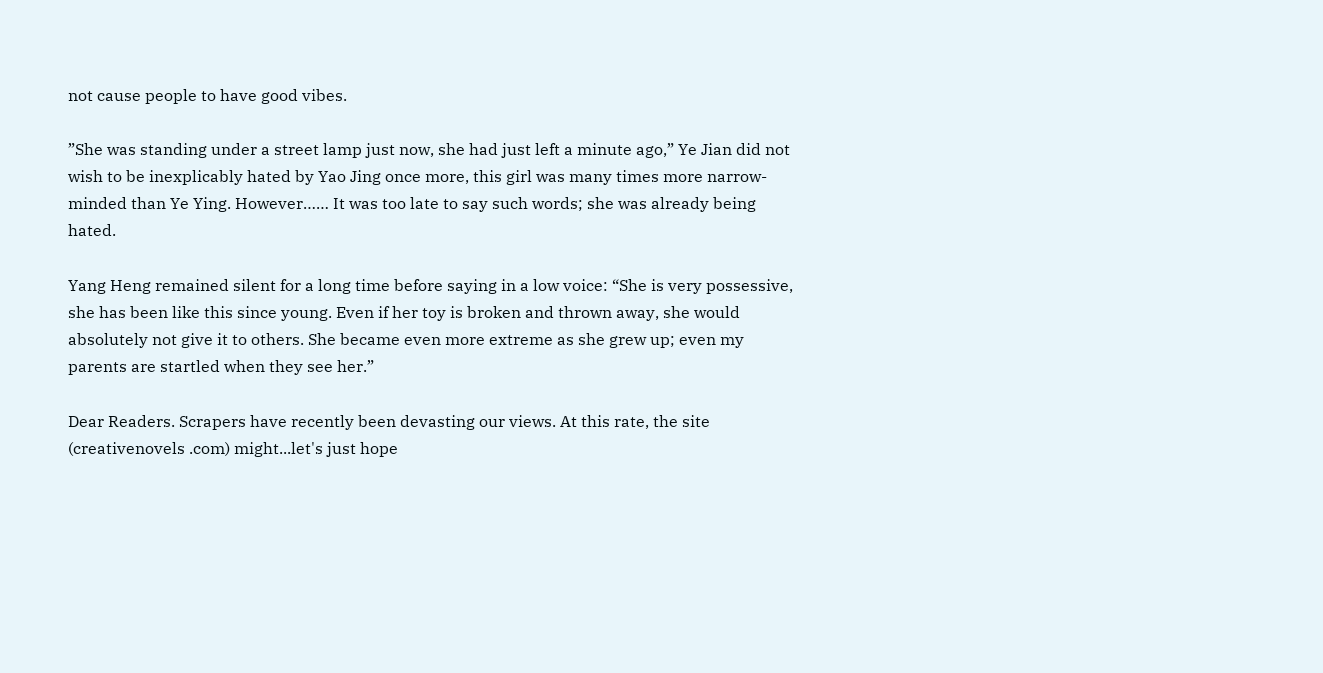not cause people to have good vibes.

”She was standing under a street lamp just now, she had just left a minute ago,” Ye Jian did not wish to be inexplicably hated by Yao Jing once more, this girl was many times more narrow-minded than Ye Ying. However…… It was too late to say such words; she was already being hated.

Yang Heng remained silent for a long time before saying in a low voice: “She is very possessive, she has been like this since young. Even if her toy is broken and thrown away, she would absolutely not give it to others. She became even more extreme as she grew up; even my parents are startled when they see her.”

Dear Readers. Scrapers have recently been devasting our views. At this rate, the site (creativenovels .com) might...let's just hope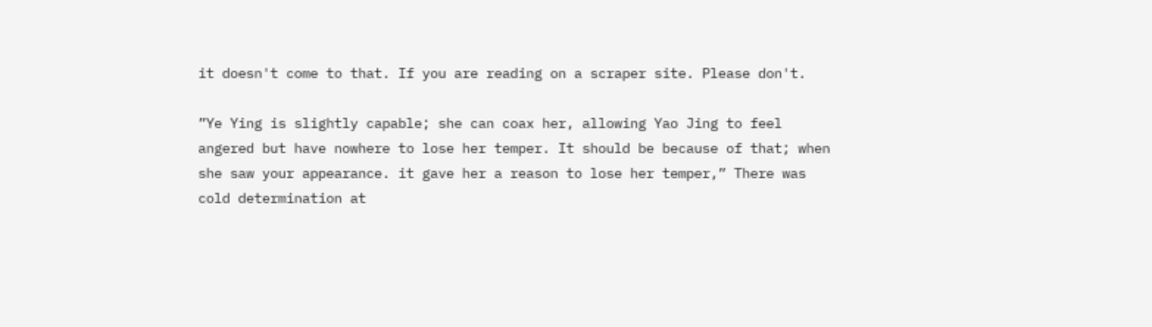it doesn't come to that. If you are reading on a scraper site. Please don't.

”Ye Ying is slightly capable; she can coax her, allowing Yao Jing to feel angered but have nowhere to lose her temper. It should be because of that; when she saw your appearance. it gave her a reason to lose her temper,” There was cold determination at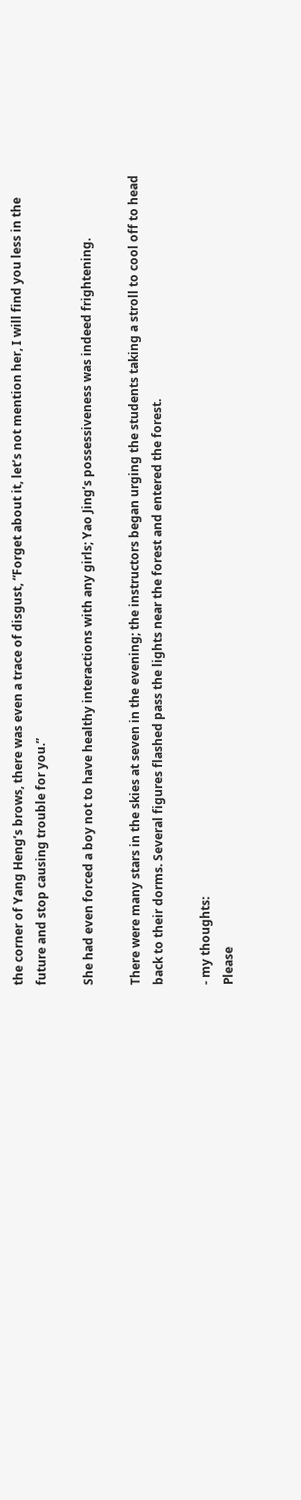the corner of Yang Heng’s brows, there was even a trace of disgust, “Forget about it, let’s not mention her, I will find you less in the future and stop causing trouble for you.”

She had even forced a boy not to have healthy interactions with any girls; Yao Jing’s possessiveness was indeed frightening.

There were many stars in the skies at seven in the evening; the instructors began urging the students taking a stroll to cool off to head back to their dorms. Several figures flashed pass the lights near the forest and entered the forest.

- my thoughts:
Please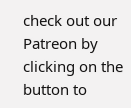check out our Patreon by clicking on the button to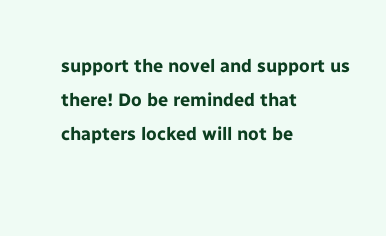support the novel and support us there! Do be reminded that chapters locked will not be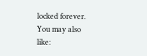locked forever.
You may also like: